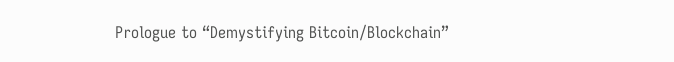Prologue to “Demystifying Bitcoin/Blockchain”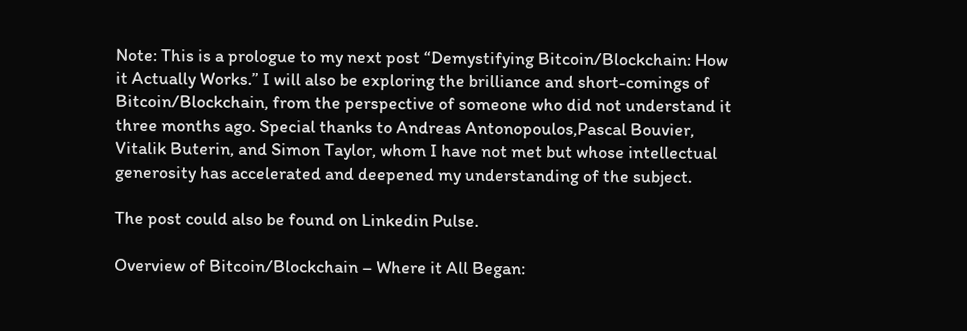Note: This is a prologue to my next post “Demystifying Bitcoin/Blockchain: How it Actually Works.” I will also be exploring the brilliance and short-comings of Bitcoin/Blockchain, from the perspective of someone who did not understand it three months ago. Special thanks to Andreas Antonopoulos,Pascal Bouvier, Vitalik Buterin, and Simon Taylor, whom I have not met but whose intellectual generosity has accelerated and deepened my understanding of the subject.

The post could also be found on Linkedin Pulse.

Overview of Bitcoin/Blockchain – Where it All Began: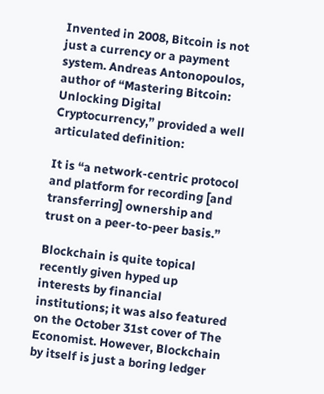Invented in 2008, Bitcoin is not just a currency or a payment system. Andreas Antonopoulos, author of “Mastering Bitcoin: Unlocking Digital Cryptocurrency,” provided a well articulated definition:

It is “a network-centric protocol and platform for recording [and transferring] ownership and trust on a peer-to-peer basis.”

Blockchain is quite topical recently given hyped up interests by financial institutions; it was also featured on the October 31st cover of The Economist. However, Blockchain by itself is just a boring ledger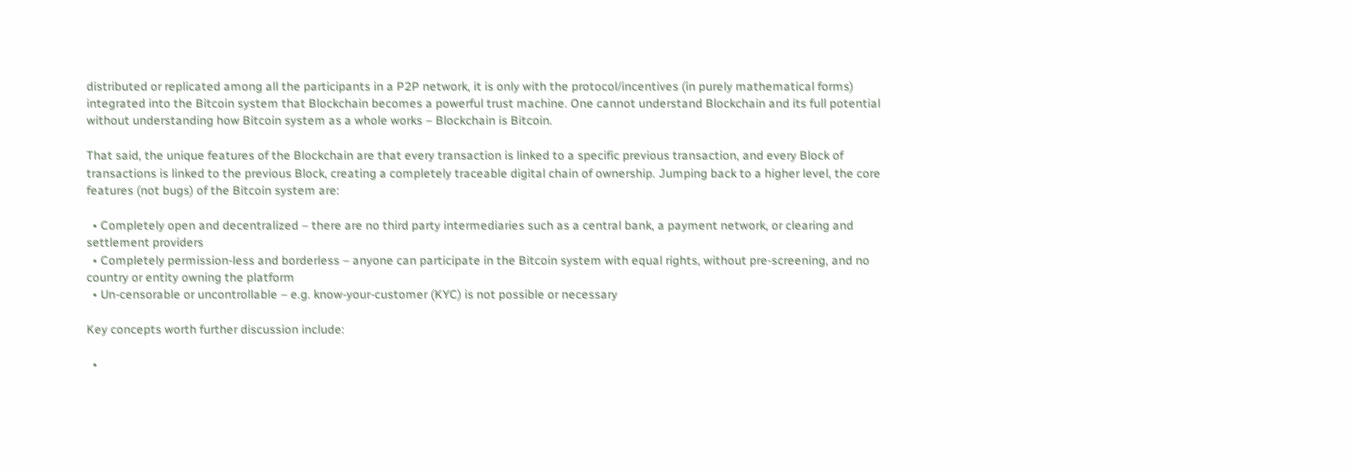distributed or replicated among all the participants in a P2P network, it is only with the protocol/incentives (in purely mathematical forms) integrated into the Bitcoin system that Blockchain becomes a powerful trust machine. One cannot understand Blockchain and its full potential without understanding how Bitcoin system as a whole works – Blockchain is Bitcoin.

That said, the unique features of the Blockchain are that every transaction is linked to a specific previous transaction, and every Block of transactions is linked to the previous Block, creating a completely traceable digital chain of ownership. Jumping back to a higher level, the core features (not bugs) of the Bitcoin system are:

  • Completely open and decentralized – there are no third party intermediaries such as a central bank, a payment network, or clearing and settlement providers
  • Completely permission-less and borderless – anyone can participate in the Bitcoin system with equal rights, without pre-screening, and no country or entity owning the platform
  • Un-censorable or uncontrollable – e.g. know-your-customer (KYC) is not possible or necessary

Key concepts worth further discussion include:

  •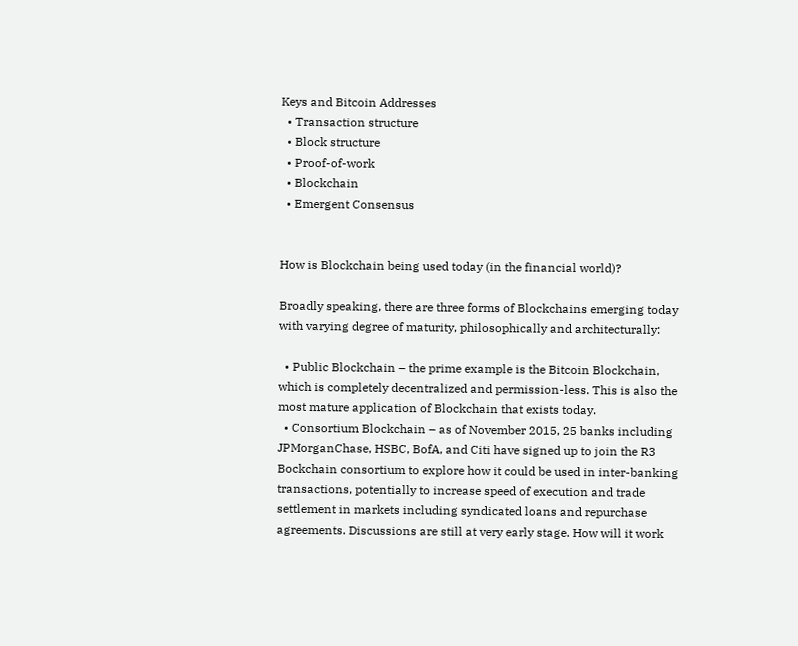Keys and Bitcoin Addresses
  • Transaction structure
  • Block structure
  • Proof-of-work
  • Blockchain
  • Emergent Consensus


How is Blockchain being used today (in the financial world)?

Broadly speaking, there are three forms of Blockchains emerging today with varying degree of maturity, philosophically and architecturally:

  • Public Blockchain – the prime example is the Bitcoin Blockchain, which is completely decentralized and permission-less. This is also the most mature application of Blockchain that exists today.
  • Consortium Blockchain – as of November 2015, 25 banks including JPMorganChase, HSBC, BofA, and Citi have signed up to join the R3 Bockchain consortium to explore how it could be used in inter-banking transactions, potentially to increase speed of execution and trade settlement in markets including syndicated loans and repurchase agreements. Discussions are still at very early stage. How will it work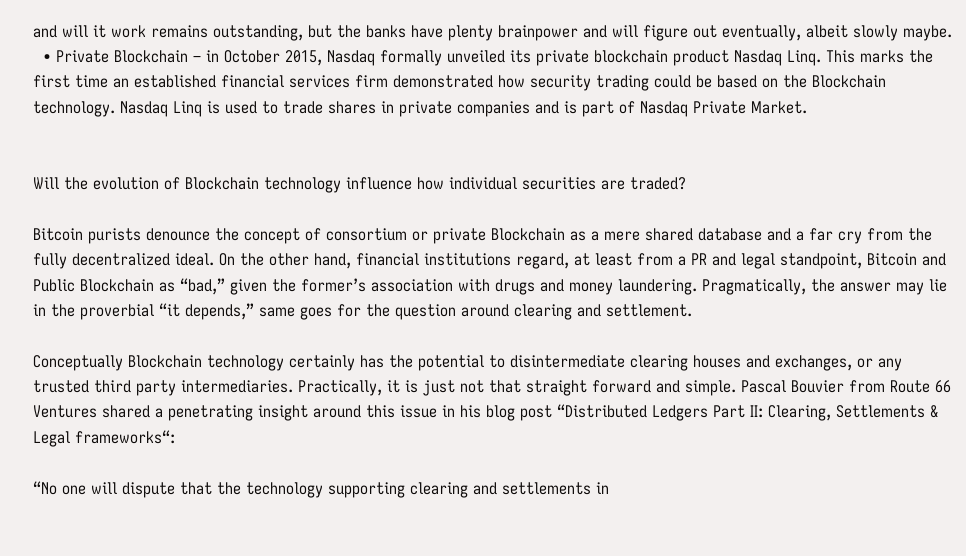and will it work remains outstanding, but the banks have plenty brainpower and will figure out eventually, albeit slowly maybe.
  • Private Blockchain – in October 2015, Nasdaq formally unveiled its private blockchain product Nasdaq Linq. This marks the first time an established financial services firm demonstrated how security trading could be based on the Blockchain technology. Nasdaq Linq is used to trade shares in private companies and is part of Nasdaq Private Market.


Will the evolution of Blockchain technology influence how individual securities are traded?

Bitcoin purists denounce the concept of consortium or private Blockchain as a mere shared database and a far cry from the fully decentralized ideal. On the other hand, financial institutions regard, at least from a PR and legal standpoint, Bitcoin and Public Blockchain as “bad,” given the former’s association with drugs and money laundering. Pragmatically, the answer may lie in the proverbial “it depends,” same goes for the question around clearing and settlement.

Conceptually Blockchain technology certainly has the potential to disintermediate clearing houses and exchanges, or any trusted third party intermediaries. Practically, it is just not that straight forward and simple. Pascal Bouvier from Route 66 Ventures shared a penetrating insight around this issue in his blog post “Distributed Ledgers Part II: Clearing, Settlements & Legal frameworks“:

“No one will dispute that the technology supporting clearing and settlements in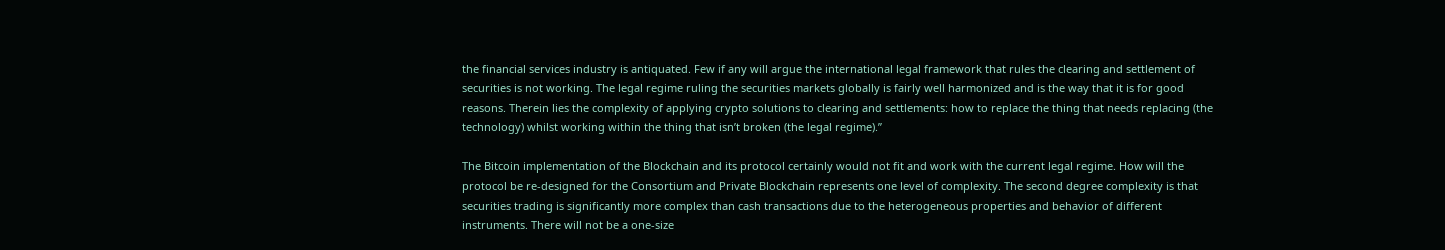the financial services industry is antiquated. Few if any will argue the international legal framework that rules the clearing and settlement of securities is not working. The legal regime ruling the securities markets globally is fairly well harmonized and is the way that it is for good reasons. Therein lies the complexity of applying crypto solutions to clearing and settlements: how to replace the thing that needs replacing (the technology) whilst working within the thing that isn’t broken (the legal regime).”

The Bitcoin implementation of the Blockchain and its protocol certainly would not fit and work with the current legal regime. How will the protocol be re-designed for the Consortium and Private Blockchain represents one level of complexity. The second degree complexity is that securities trading is significantly more complex than cash transactions due to the heterogeneous properties and behavior of different instruments. There will not be a one-size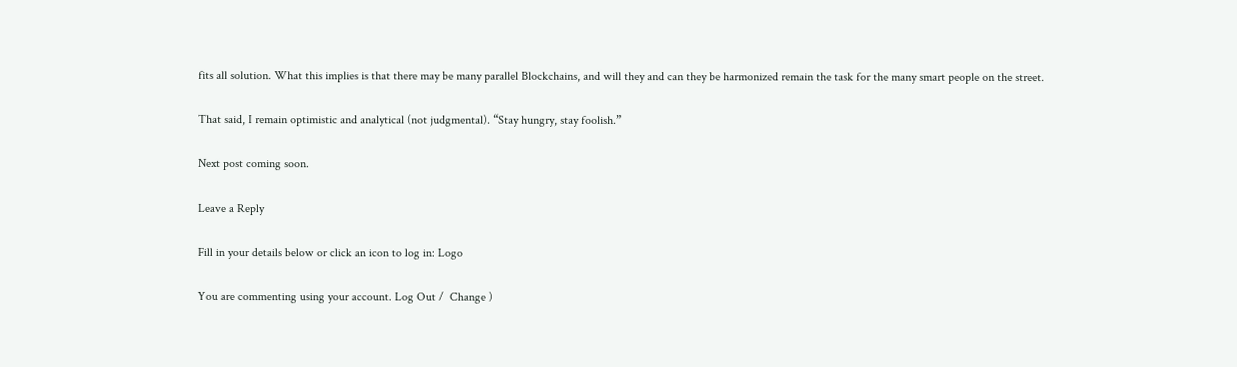fits all solution. What this implies is that there may be many parallel Blockchains, and will they and can they be harmonized remain the task for the many smart people on the street.

That said, I remain optimistic and analytical (not judgmental). “Stay hungry, stay foolish.”

Next post coming soon.

Leave a Reply

Fill in your details below or click an icon to log in: Logo

You are commenting using your account. Log Out /  Change )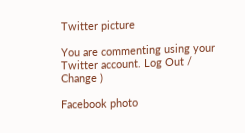Twitter picture

You are commenting using your Twitter account. Log Out /  Change )

Facebook photo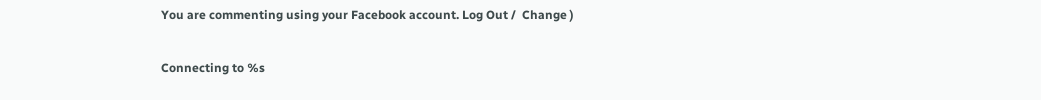You are commenting using your Facebook account. Log Out /  Change )

Connecting to %s